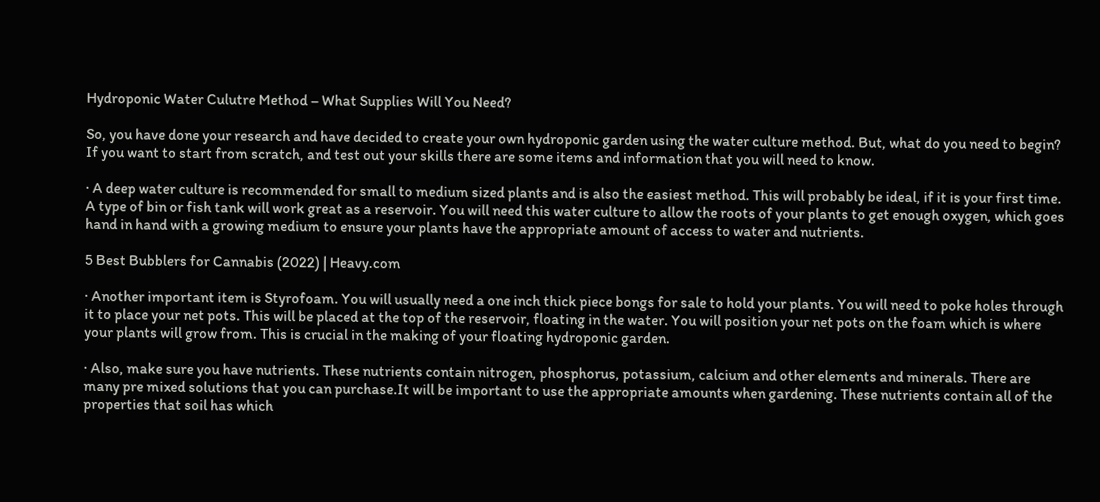Hydroponic Water Culutre Method – What Supplies Will You Need?

So, you have done your research and have decided to create your own hydroponic garden using the water culture method. But, what do you need to begin? If you want to start from scratch, and test out your skills there are some items and information that you will need to know.

· A deep water culture is recommended for small to medium sized plants and is also the easiest method. This will probably be ideal, if it is your first time. A type of bin or fish tank will work great as a reservoir. You will need this water culture to allow the roots of your plants to get enough oxygen, which goes hand in hand with a growing medium to ensure your plants have the appropriate amount of access to water and nutrients.

5 Best Bubblers for Cannabis (2022) | Heavy.com

· Another important item is Styrofoam. You will usually need a one inch thick piece bongs for sale to hold your plants. You will need to poke holes through it to place your net pots. This will be placed at the top of the reservoir, floating in the water. You will position your net pots on the foam which is where your plants will grow from. This is crucial in the making of your floating hydroponic garden.

· Also, make sure you have nutrients. These nutrients contain nitrogen, phosphorus, potassium, calcium and other elements and minerals. There are many pre mixed solutions that you can purchase.It will be important to use the appropriate amounts when gardening. These nutrients contain all of the properties that soil has which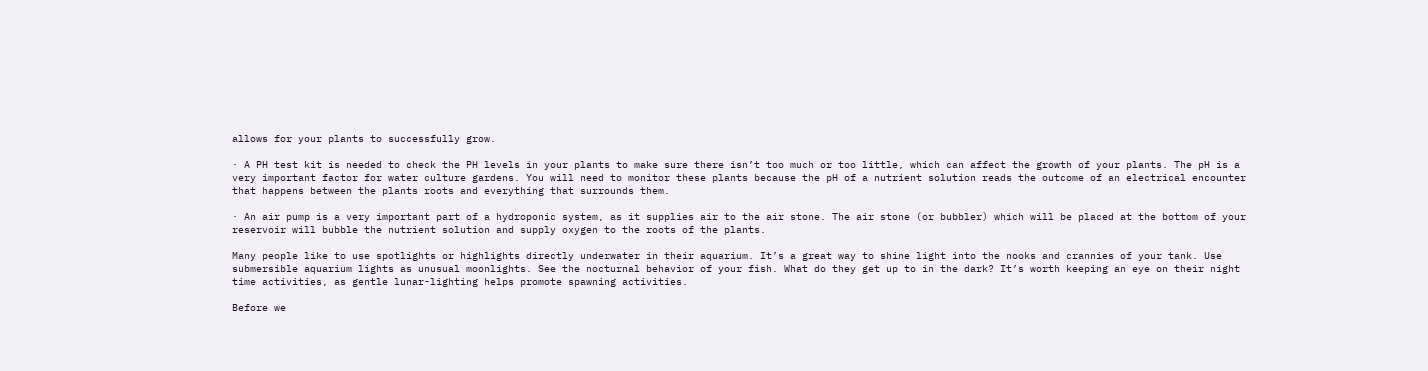allows for your plants to successfully grow.

· A PH test kit is needed to check the PH levels in your plants to make sure there isn’t too much or too little, which can affect the growth of your plants. The pH is a very important factor for water culture gardens. You will need to monitor these plants because the pH of a nutrient solution reads the outcome of an electrical encounter that happens between the plants roots and everything that surrounds them.

· An air pump is a very important part of a hydroponic system, as it supplies air to the air stone. The air stone (or bubbler) which will be placed at the bottom of your reservoir will bubble the nutrient solution and supply oxygen to the roots of the plants.

Many people like to use spotlights or highlights directly underwater in their aquarium. It’s a great way to shine light into the nooks and crannies of your tank. Use submersible aquarium lights as unusual moonlights. See the nocturnal behavior of your fish. What do they get up to in the dark? It’s worth keeping an eye on their night time activities, as gentle lunar-lighting helps promote spawning activities.

Before we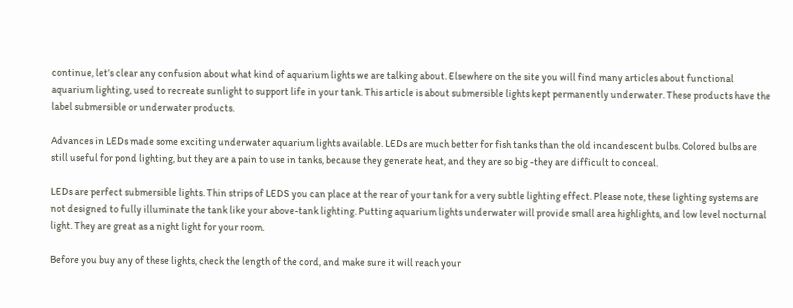continue, let’s clear any confusion about what kind of aquarium lights we are talking about. Elsewhere on the site you will find many articles about functional aquarium lighting, used to recreate sunlight to support life in your tank. This article is about submersible lights kept permanently underwater. These products have the label submersible or underwater products.

Advances in LEDs made some exciting underwater aquarium lights available. LEDs are much better for fish tanks than the old incandescent bulbs. Colored bulbs are still useful for pond lighting, but they are a pain to use in tanks, because they generate heat, and they are so big -they are difficult to conceal.

LEDs are perfect submersible lights. Thin strips of LEDS you can place at the rear of your tank for a very subtle lighting effect. Please note, these lighting systems are not designed to fully illuminate the tank like your above-tank lighting. Putting aquarium lights underwater will provide small area highlights, and low level nocturnal light. They are great as a night light for your room.

Before you buy any of these lights, check the length of the cord, and make sure it will reach your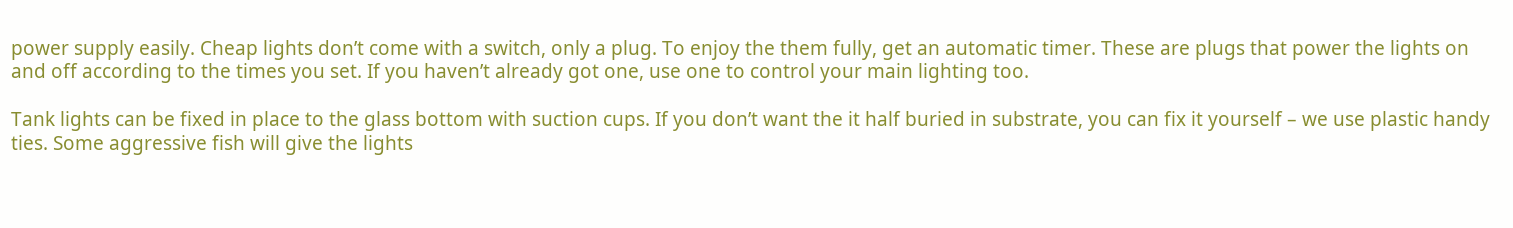power supply easily. Cheap lights don’t come with a switch, only a plug. To enjoy the them fully, get an automatic timer. These are plugs that power the lights on and off according to the times you set. If you haven’t already got one, use one to control your main lighting too.

Tank lights can be fixed in place to the glass bottom with suction cups. If you don’t want the it half buried in substrate, you can fix it yourself – we use plastic handy ties. Some aggressive fish will give the lights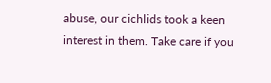abuse, our cichlids took a keen interest in them. Take care if you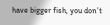have bigger fish, you don’t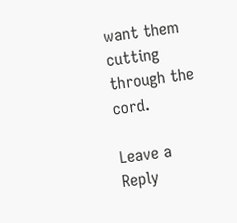want them cutting through the cord.

Leave a Reply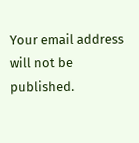Your email address will not be published.